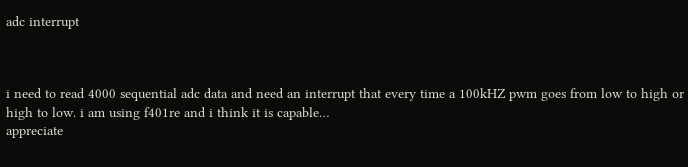adc interrupt



i need to read 4000 sequential adc data and need an interrupt that every time a 100kHZ pwm goes from low to high or high to low. i am using f401re and i think it is capable…
appreciate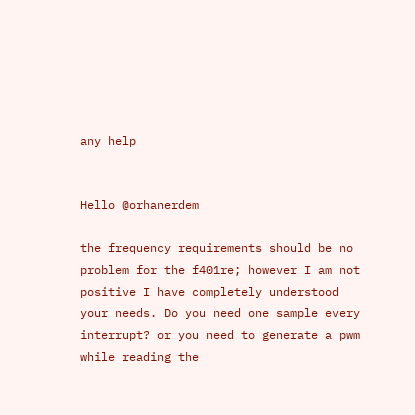any help


Hello @orhanerdem

the frequency requirements should be no problem for the f401re; however I am not positive I have completely understood  your needs. Do you need one sample every interrupt? or you need to generate a pwm while reading the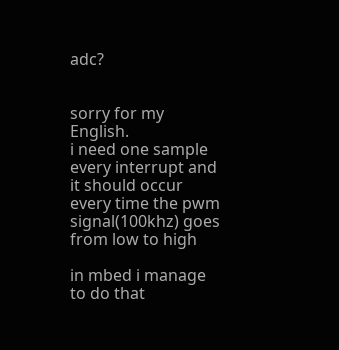adc?


sorry for my English.
i need one sample every interrupt and it should occur every time the pwm signal(100khz) goes from low to high

in mbed i manage to do that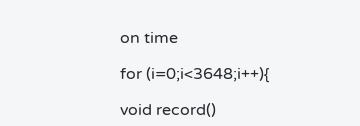on time

for (i=0;i<3648;i++){

void record()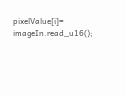pixelValue[i]= imageIn.read_u16();